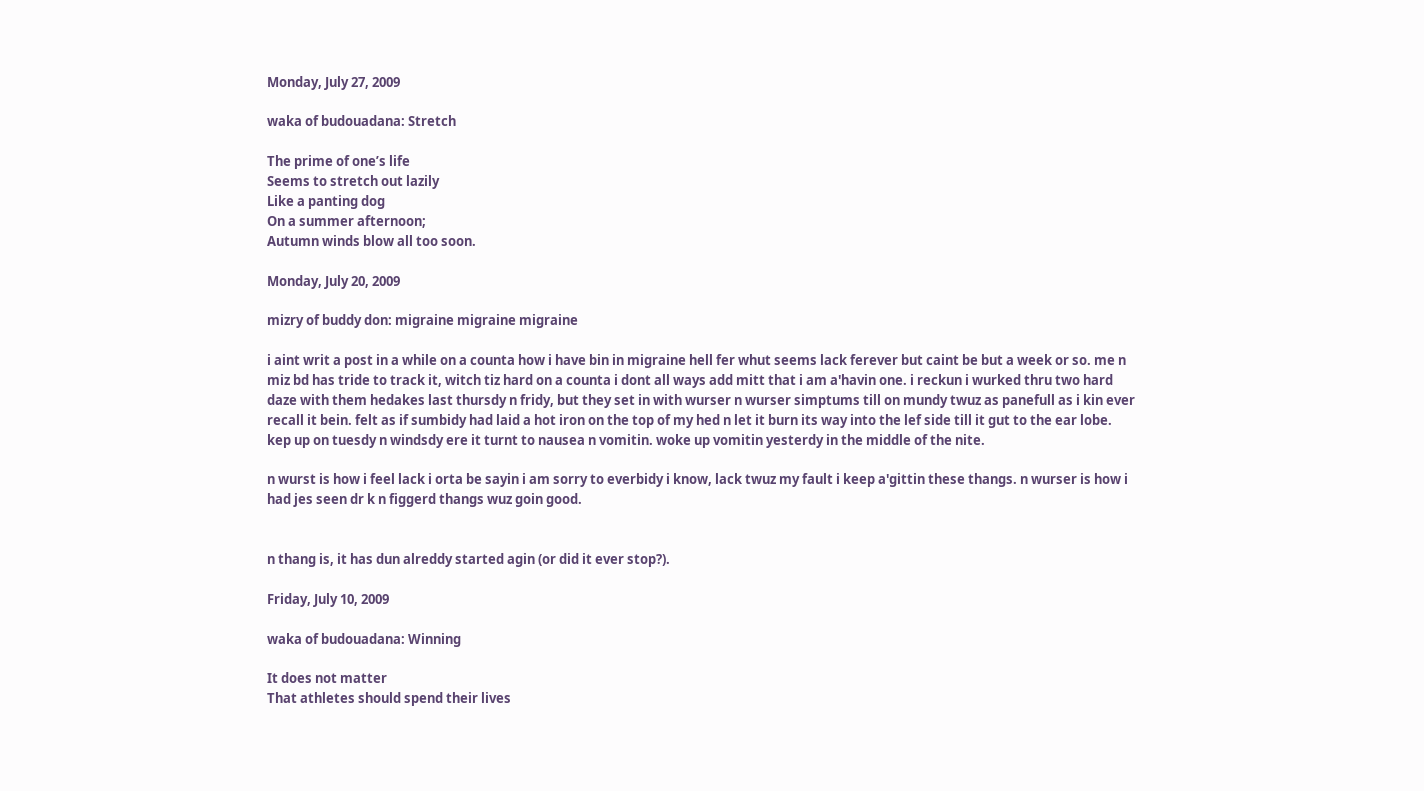Monday, July 27, 2009

waka of budouadana: Stretch

The prime of one’s life
Seems to stretch out lazily
Like a panting dog
On a summer afternoon;
Autumn winds blow all too soon.

Monday, July 20, 2009

mizry of buddy don: migraine migraine migraine

i aint writ a post in a while on a counta how i have bin in migraine hell fer whut seems lack ferever but caint be but a week or so. me n miz bd has tride to track it, witch tiz hard on a counta i dont all ways add mitt that i am a'havin one. i reckun i wurked thru two hard daze with them hedakes last thursdy n fridy, but they set in with wurser n wurser simptums till on mundy twuz as panefull as i kin ever recall it bein. felt as if sumbidy had laid a hot iron on the top of my hed n let it burn its way into the lef side till it gut to the ear lobe. kep up on tuesdy n windsdy ere it turnt to nausea n vomitin. woke up vomitin yesterdy in the middle of the nite.

n wurst is how i feel lack i orta be sayin i am sorry to everbidy i know, lack twuz my fault i keep a'gittin these thangs. n wurser is how i had jes seen dr k n figgerd thangs wuz goin good.


n thang is, it has dun alreddy started agin (or did it ever stop?).

Friday, July 10, 2009

waka of budouadana: Winning

It does not matter
That athletes should spend their lives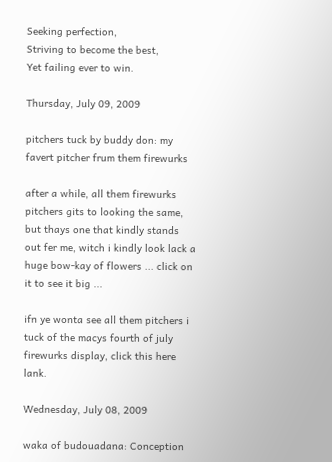Seeking perfection,
Striving to become the best,
Yet failing ever to win.

Thursday, July 09, 2009

pitchers tuck by buddy don: my favert pitcher frum them firewurks

after a while, all them firewurks pitchers gits to looking the same, but thays one that kindly stands out fer me, witch i kindly look lack a huge bow-kay of flowers ... click on it to see it big ...

ifn ye wonta see all them pitchers i tuck of the macys fourth of july firewurks display, click this here lank.

Wednesday, July 08, 2009

waka of budouadana: Conception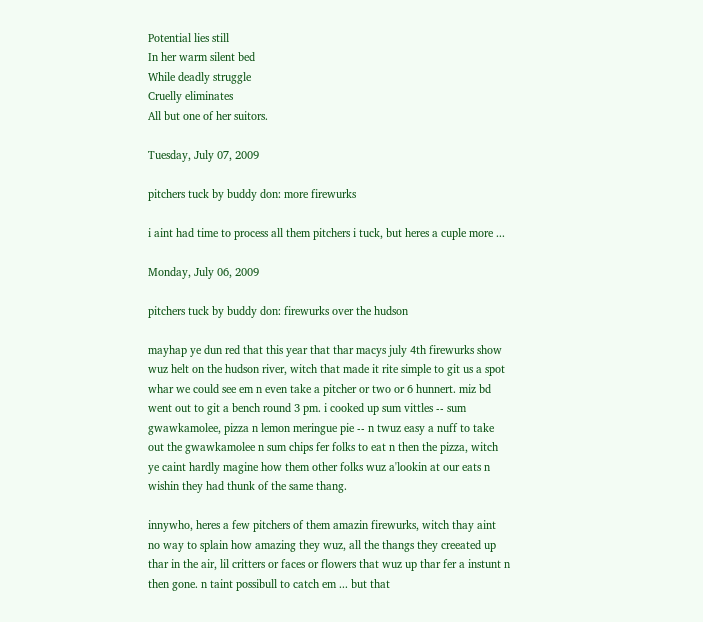Potential lies still
In her warm silent bed
While deadly struggle
Cruelly eliminates
All but one of her suitors.

Tuesday, July 07, 2009

pitchers tuck by buddy don: more firewurks

i aint had time to process all them pitchers i tuck, but heres a cuple more ...

Monday, July 06, 2009

pitchers tuck by buddy don: firewurks over the hudson

mayhap ye dun red that this year that thar macys july 4th firewurks show wuz helt on the hudson river, witch that made it rite simple to git us a spot whar we could see em n even take a pitcher or two or 6 hunnert. miz bd went out to git a bench round 3 pm. i cooked up sum vittles -- sum gwawkamolee, pizza n lemon meringue pie -- n twuz easy a nuff to take out the gwawkamolee n sum chips fer folks to eat n then the pizza, witch ye caint hardly magine how them other folks wuz a'lookin at our eats n wishin they had thunk of the same thang.

innywho, heres a few pitchers of them amazin firewurks, witch thay aint no way to splain how amazing they wuz, all the thangs they creeated up thar in the air, lil critters or faces or flowers that wuz up thar fer a instunt n then gone. n taint possibull to catch em ... but that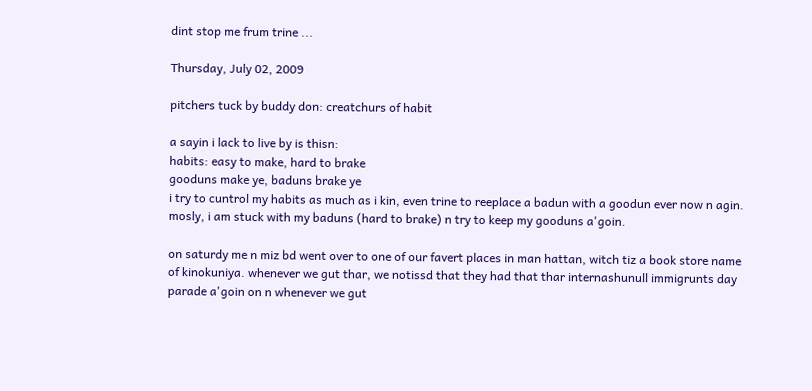dint stop me frum trine ...

Thursday, July 02, 2009

pitchers tuck by buddy don: creatchurs of habit

a sayin i lack to live by is thisn:
habits: easy to make, hard to brake
gooduns make ye, baduns brake ye
i try to cuntrol my habits as much as i kin, even trine to reeplace a badun with a goodun ever now n agin. mosly, i am stuck with my baduns (hard to brake) n try to keep my gooduns a'goin.

on saturdy me n miz bd went over to one of our favert places in man hattan, witch tiz a book store name of kinokuniya. whenever we gut thar, we notissd that they had that thar internashunull immigrunts day parade a'goin on n whenever we gut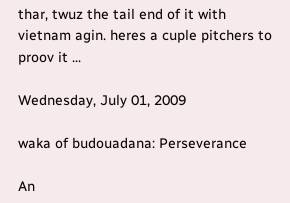thar, twuz the tail end of it with vietnam agin. heres a cuple pitchers to proov it ...

Wednesday, July 01, 2009

waka of budouadana: Perseverance

An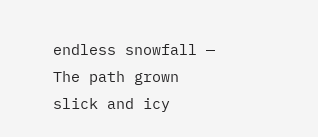endless snowfall —
The path grown slick and icy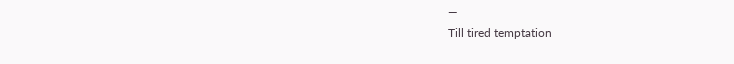—
Till tired temptation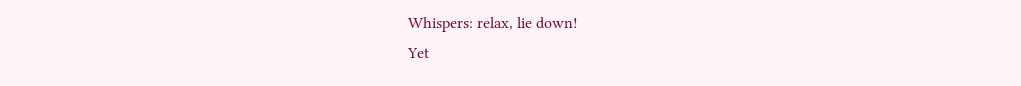Whispers: relax, lie down!
Yet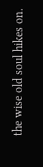the wise old soul hikes on.